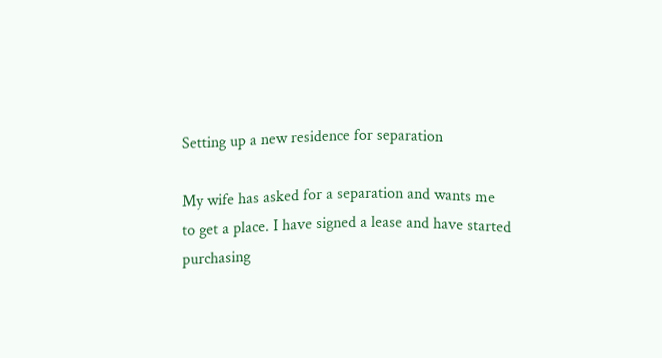Setting up a new residence for separation

My wife has asked for a separation and wants me to get a place. I have signed a lease and have started purchasing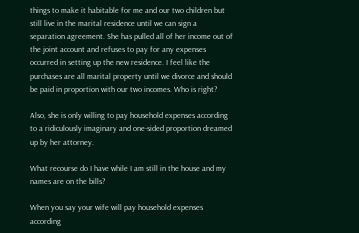things to make it habitable for me and our two children but still live in the marital residence until we can sign a separation agreement. She has pulled all of her income out of the joint account and refuses to pay for any expenses occurred in setting up the new residence. I feel like the purchases are all marital property until we divorce and should be paid in proportion with our two incomes. Who is right?

Also, she is only willing to pay household expenses according to a ridiculously imaginary and one-sided proportion dreamed up by her attorney.

What recourse do I have while I am still in the house and my names are on the bills?

When you say your wife will pay household expenses according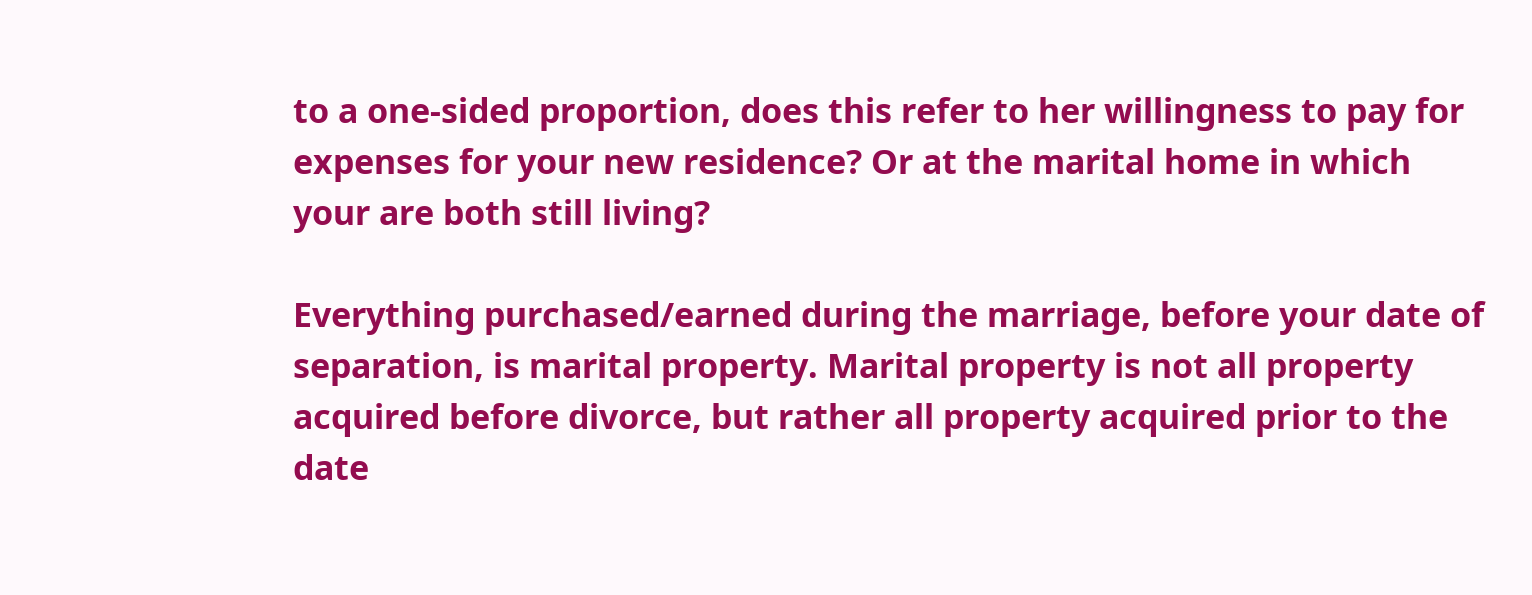to a one-sided proportion, does this refer to her willingness to pay for expenses for your new residence? Or at the marital home in which your are both still living?

Everything purchased/earned during the marriage, before your date of separation, is marital property. Marital property is not all property acquired before divorce, but rather all property acquired prior to the date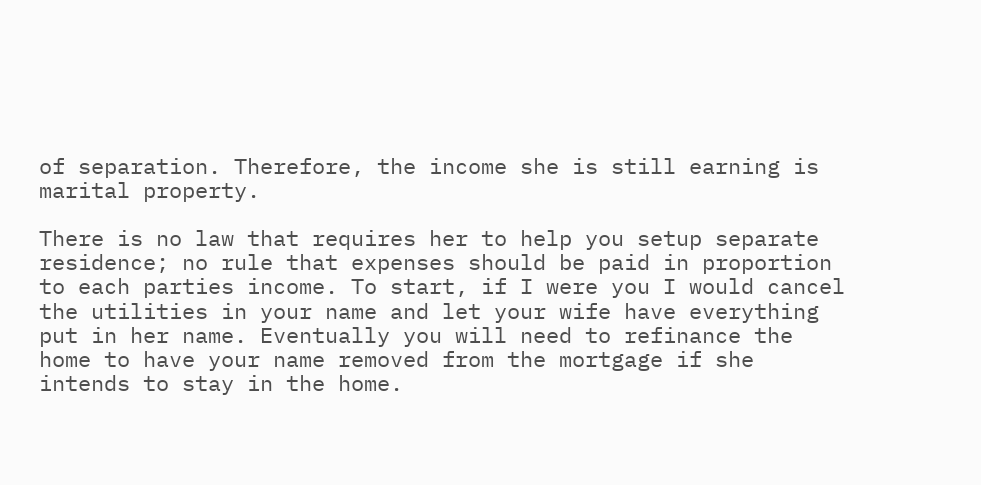of separation. Therefore, the income she is still earning is marital property.

There is no law that requires her to help you setup separate residence; no rule that expenses should be paid in proportion to each parties income. To start, if I were you I would cancel the utilities in your name and let your wife have everything put in her name. Eventually you will need to refinance the home to have your name removed from the mortgage if she intends to stay in the home.